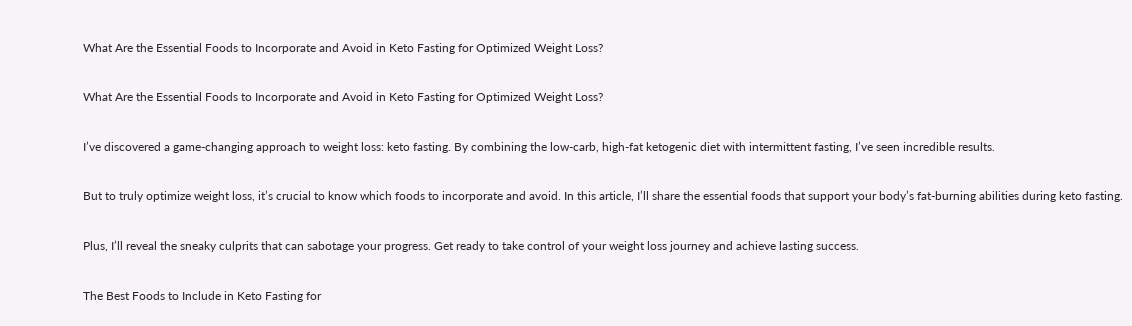What Are the Essential Foods to Incorporate and Avoid in Keto Fasting for Optimized Weight Loss?

What Are the Essential Foods to Incorporate and Avoid in Keto Fasting for Optimized Weight Loss?

I’ve discovered a game-changing approach to weight loss: keto fasting. By combining the low-carb, high-fat ketogenic diet with intermittent fasting, I’ve seen incredible results.

But to truly optimize weight loss, it’s crucial to know which foods to incorporate and avoid. In this article, I’ll share the essential foods that support your body’s fat-burning abilities during keto fasting.

Plus, I’ll reveal the sneaky culprits that can sabotage your progress. Get ready to take control of your weight loss journey and achieve lasting success.

The Best Foods to Include in Keto Fasting for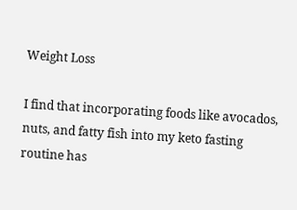Weight Loss

I find that incorporating foods like avocados, nuts, and fatty fish into my keto fasting routine has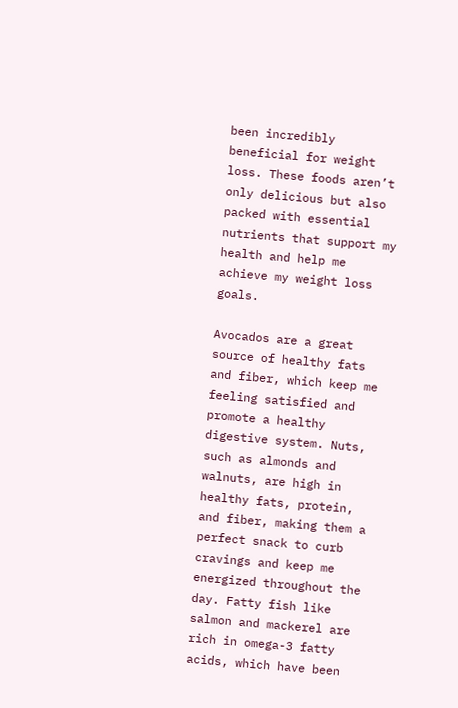been incredibly beneficial for weight loss. These foods aren’t only delicious but also packed with essential nutrients that support my health and help me achieve my weight loss goals.

Avocados are a great source of healthy fats and fiber, which keep me feeling satisfied and promote a healthy digestive system. Nuts, such as almonds and walnuts, are high in healthy fats, protein, and fiber, making them a perfect snack to curb cravings and keep me energized throughout the day. Fatty fish like salmon and mackerel are rich in omega-3 fatty acids, which have been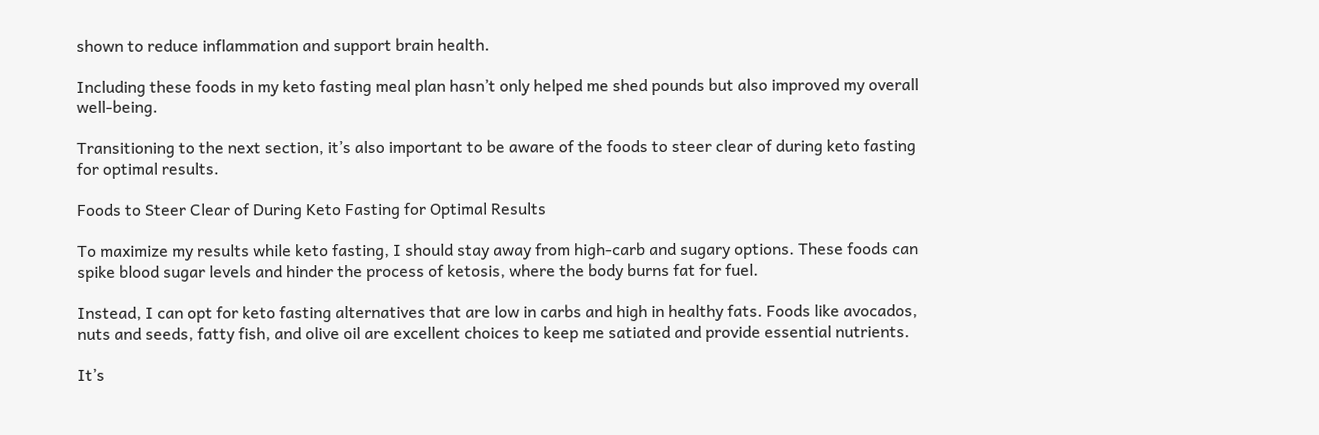shown to reduce inflammation and support brain health.

Including these foods in my keto fasting meal plan hasn’t only helped me shed pounds but also improved my overall well-being.

Transitioning to the next section, it’s also important to be aware of the foods to steer clear of during keto fasting for optimal results.

Foods to Steer Clear of During Keto Fasting for Optimal Results

To maximize my results while keto fasting, I should stay away from high-carb and sugary options. These foods can spike blood sugar levels and hinder the process of ketosis, where the body burns fat for fuel.

Instead, I can opt for keto fasting alternatives that are low in carbs and high in healthy fats. Foods like avocados, nuts and seeds, fatty fish, and olive oil are excellent choices to keep me satiated and provide essential nutrients.

It’s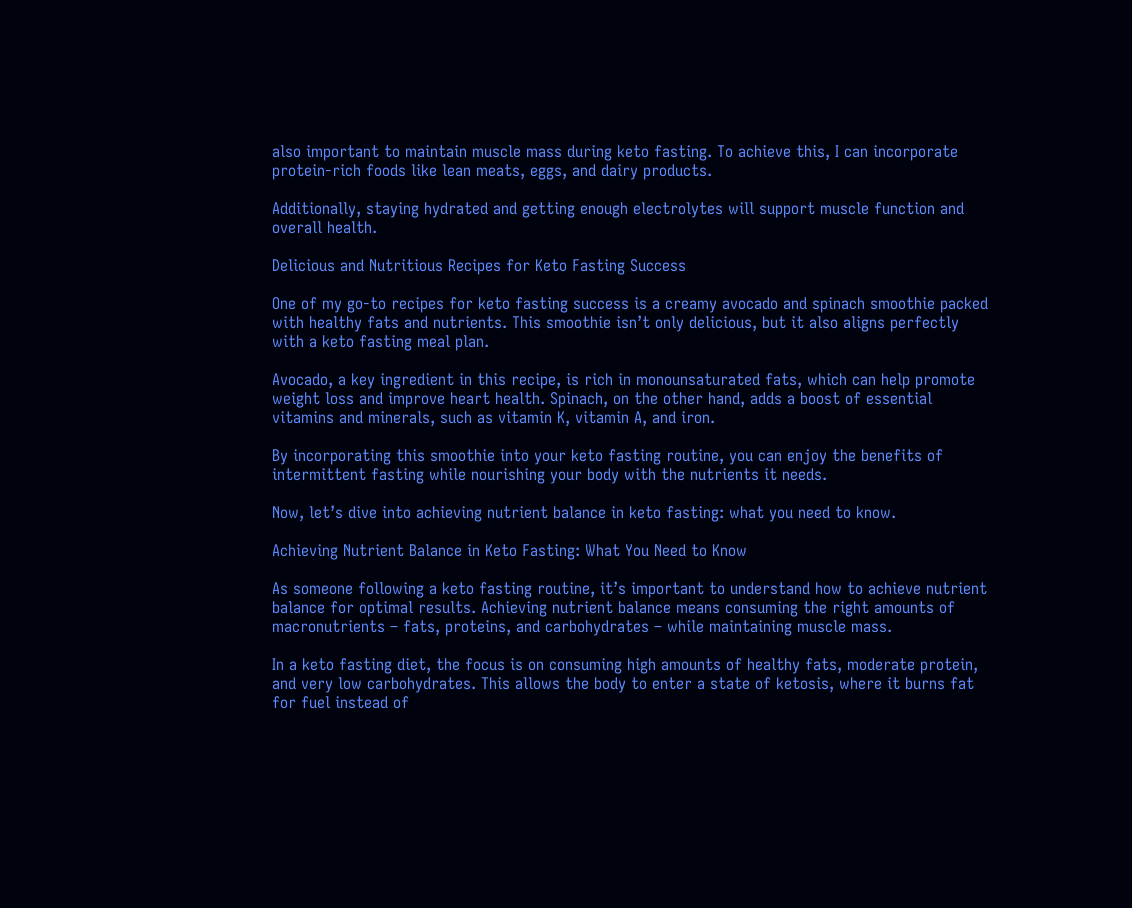also important to maintain muscle mass during keto fasting. To achieve this, I can incorporate protein-rich foods like lean meats, eggs, and dairy products.

Additionally, staying hydrated and getting enough electrolytes will support muscle function and overall health.

Delicious and Nutritious Recipes for Keto Fasting Success

One of my go-to recipes for keto fasting success is a creamy avocado and spinach smoothie packed with healthy fats and nutrients. This smoothie isn’t only delicious, but it also aligns perfectly with a keto fasting meal plan.

Avocado, a key ingredient in this recipe, is rich in monounsaturated fats, which can help promote weight loss and improve heart health. Spinach, on the other hand, adds a boost of essential vitamins and minerals, such as vitamin K, vitamin A, and iron.

By incorporating this smoothie into your keto fasting routine, you can enjoy the benefits of intermittent fasting while nourishing your body with the nutrients it needs.

Now, let’s dive into achieving nutrient balance in keto fasting: what you need to know.

Achieving Nutrient Balance in Keto Fasting: What You Need to Know

As someone following a keto fasting routine, it’s important to understand how to achieve nutrient balance for optimal results. Achieving nutrient balance means consuming the right amounts of macronutrients – fats, proteins, and carbohydrates – while maintaining muscle mass.

In a keto fasting diet, the focus is on consuming high amounts of healthy fats, moderate protein, and very low carbohydrates. This allows the body to enter a state of ketosis, where it burns fat for fuel instead of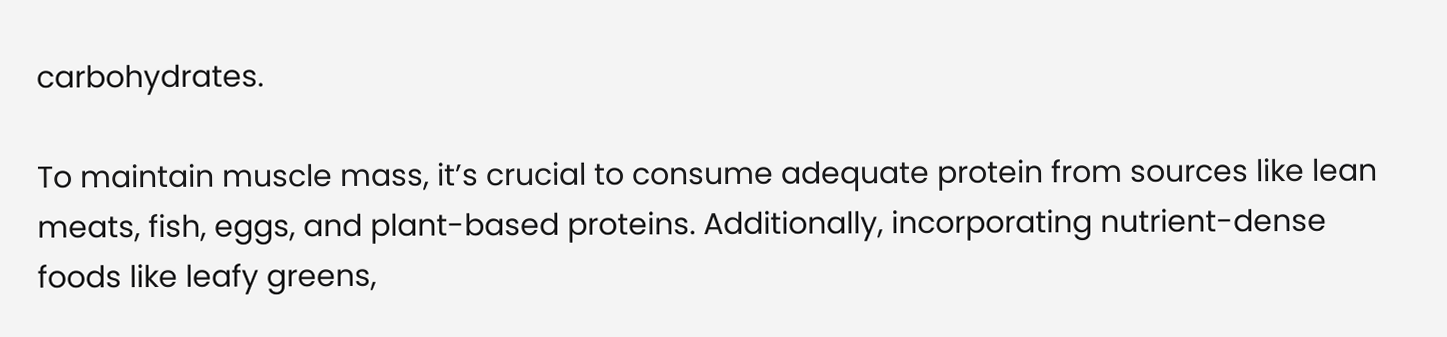carbohydrates.

To maintain muscle mass, it’s crucial to consume adequate protein from sources like lean meats, fish, eggs, and plant-based proteins. Additionally, incorporating nutrient-dense foods like leafy greens,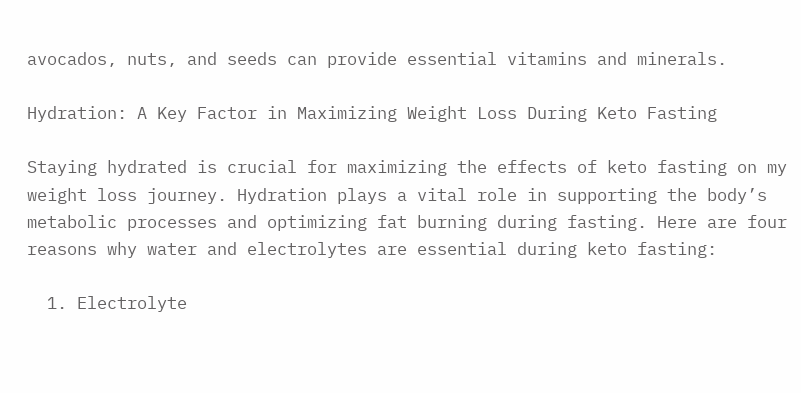avocados, nuts, and seeds can provide essential vitamins and minerals.

Hydration: A Key Factor in Maximizing Weight Loss During Keto Fasting

Staying hydrated is crucial for maximizing the effects of keto fasting on my weight loss journey. Hydration plays a vital role in supporting the body’s metabolic processes and optimizing fat burning during fasting. Here are four reasons why water and electrolytes are essential during keto fasting:

  1. Electrolyte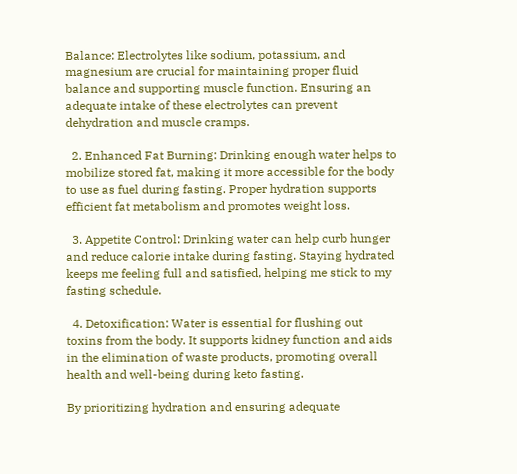Balance: Electrolytes like sodium, potassium, and magnesium are crucial for maintaining proper fluid balance and supporting muscle function. Ensuring an adequate intake of these electrolytes can prevent dehydration and muscle cramps.

  2. Enhanced Fat Burning: Drinking enough water helps to mobilize stored fat, making it more accessible for the body to use as fuel during fasting. Proper hydration supports efficient fat metabolism and promotes weight loss.

  3. Appetite Control: Drinking water can help curb hunger and reduce calorie intake during fasting. Staying hydrated keeps me feeling full and satisfied, helping me stick to my fasting schedule.

  4. Detoxification: Water is essential for flushing out toxins from the body. It supports kidney function and aids in the elimination of waste products, promoting overall health and well-being during keto fasting.

By prioritizing hydration and ensuring adequate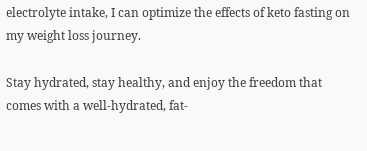electrolyte intake, I can optimize the effects of keto fasting on my weight loss journey.

Stay hydrated, stay healthy, and enjoy the freedom that comes with a well-hydrated, fat-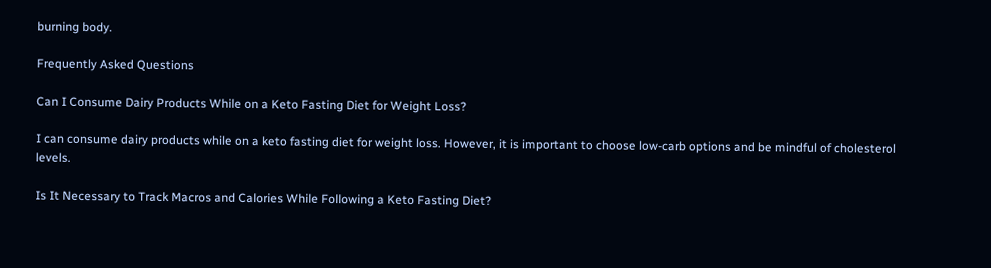burning body.

Frequently Asked Questions

Can I Consume Dairy Products While on a Keto Fasting Diet for Weight Loss?

I can consume dairy products while on a keto fasting diet for weight loss. However, it is important to choose low-carb options and be mindful of cholesterol levels.

Is It Necessary to Track Macros and Calories While Following a Keto Fasting Diet?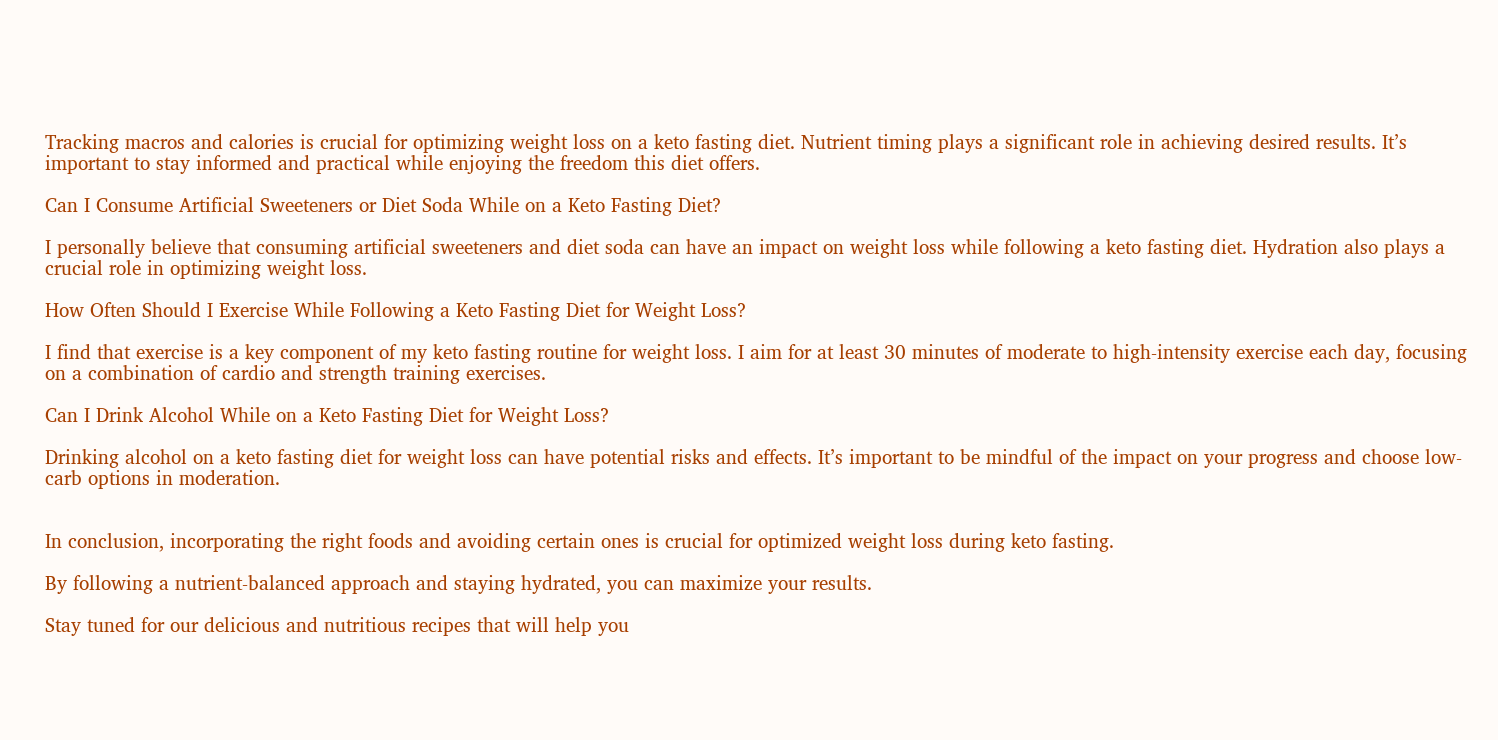Tracking macros and calories is crucial for optimizing weight loss on a keto fasting diet. Nutrient timing plays a significant role in achieving desired results. It’s important to stay informed and practical while enjoying the freedom this diet offers.

Can I Consume Artificial Sweeteners or Diet Soda While on a Keto Fasting Diet?

I personally believe that consuming artificial sweeteners and diet soda can have an impact on weight loss while following a keto fasting diet. Hydration also plays a crucial role in optimizing weight loss.

How Often Should I Exercise While Following a Keto Fasting Diet for Weight Loss?

I find that exercise is a key component of my keto fasting routine for weight loss. I aim for at least 30 minutes of moderate to high-intensity exercise each day, focusing on a combination of cardio and strength training exercises.

Can I Drink Alcohol While on a Keto Fasting Diet for Weight Loss?

Drinking alcohol on a keto fasting diet for weight loss can have potential risks and effects. It’s important to be mindful of the impact on your progress and choose low-carb options in moderation.


In conclusion, incorporating the right foods and avoiding certain ones is crucial for optimized weight loss during keto fasting.

By following a nutrient-balanced approach and staying hydrated, you can maximize your results.

Stay tuned for our delicious and nutritious recipes that will help you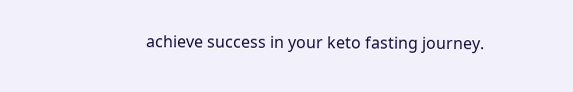achieve success in your keto fasting journey.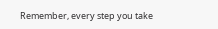Remember, every step you take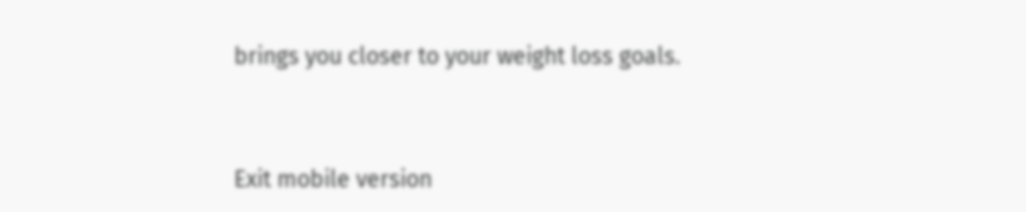brings you closer to your weight loss goals.


Exit mobile version